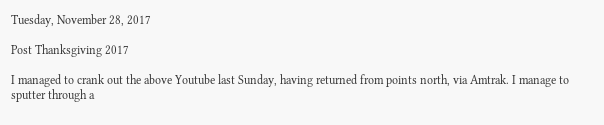Tuesday, November 28, 2017

Post Thanksgiving 2017

I managed to crank out the above Youtube last Sunday, having returned from points north, via Amtrak. I manage to sputter through a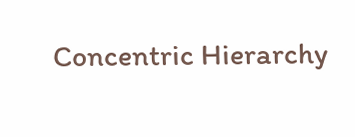Concentric Hierarchy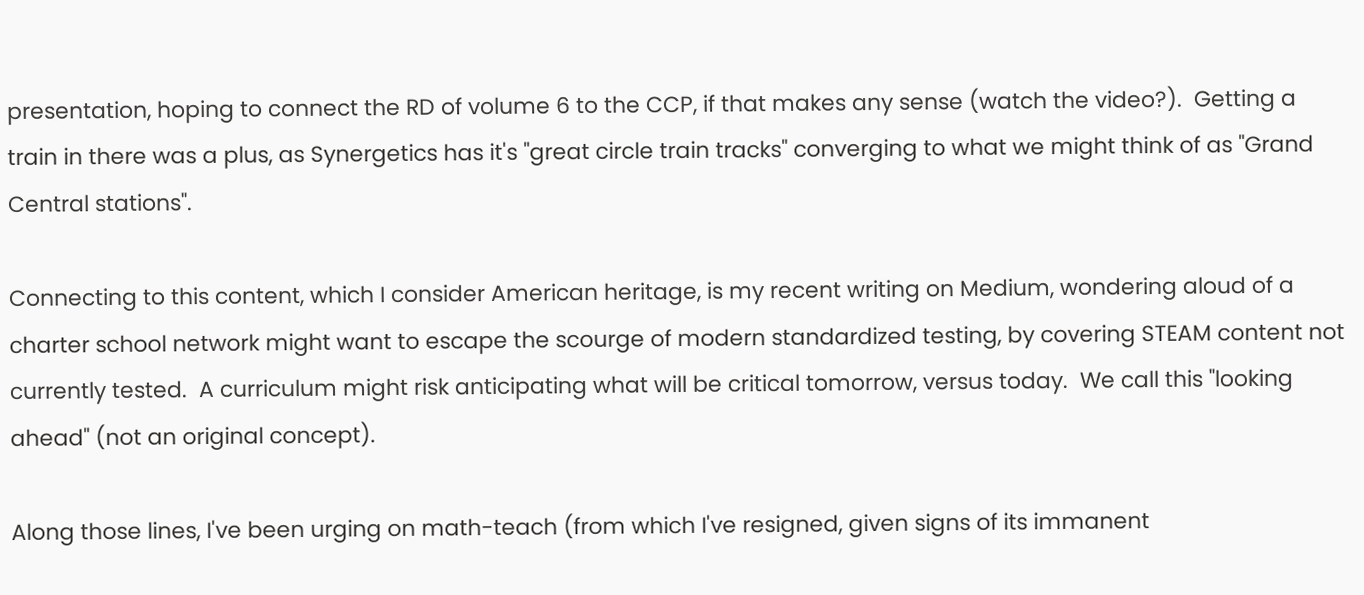presentation, hoping to connect the RD of volume 6 to the CCP, if that makes any sense (watch the video?).  Getting a train in there was a plus, as Synergetics has it's "great circle train tracks" converging to what we might think of as "Grand Central stations".

Connecting to this content, which I consider American heritage, is my recent writing on Medium, wondering aloud of a charter school network might want to escape the scourge of modern standardized testing, by covering STEAM content not currently tested.  A curriculum might risk anticipating what will be critical tomorrow, versus today.  We call this "looking ahead" (not an original concept).

Along those lines, I've been urging on math-teach (from which I've resigned, given signs of its immanent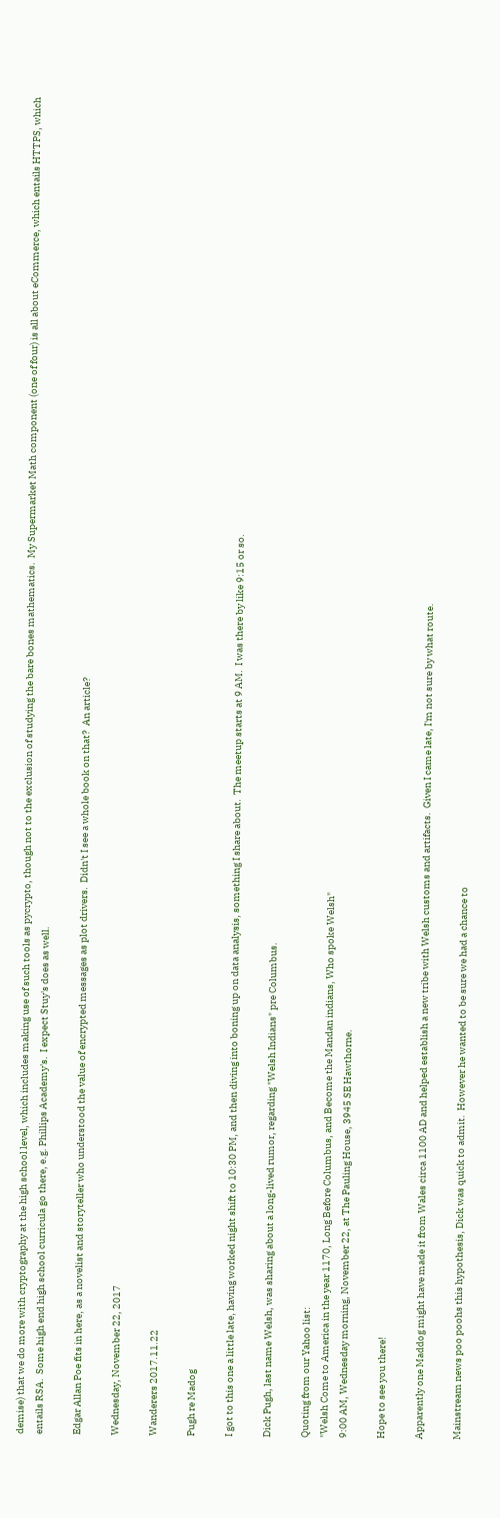demise) that we do more with cryptography at the high school level, which includes making use of such tools as pycrypto, though not to the exclusion of studying the bare bones mathematics.  My Supermarket Math component (one of four) is all about eCommerce, which entails HTTPS, which entails RSA.  Some high end high school curricula go there, e.g. Phillips Academy's.  I expect Stuy's does as well.

Edgar Allan Poe fits in here, as a novelist and storyteller who understood the value of encrypted messages as plot drivers.  Didn't I see a whole book on that?  An article?

Wednesday, November 22, 2017

Wanderers 2017.11.22

Pugh re Madog

I got to this one a little late, having worked night shift to 10:30 PM, and then diving into boning up on data analysis, something I share about.  The meetup starts at 9 AM.  I was there by like 9:15 or so.

Dick Pugh, last name Welsh, was sharing about a long-lived rumor, regarding "Welsh Indians" pre Columbus.

Quoting from our Yahoo list:
"Welsh Come to America in the year 1170, Long Before Columbus, and Become the Mandan indians, Who spoke Welsh"
9:00 AM, Wednesday morning, November 22, at The Pauling House, 3945 SE Hawthorne.

Hope to see you there!

Apparently one Maddog might have made it from Wales circa 1100 AD and helped establish a new tribe with Welsh customs and artifacts.  Given I came late, I'm not sure by what route.

Mainstream news poo poohs this hypothesis, Dick was quick to admit.  However he wanted to be sure we had a chance to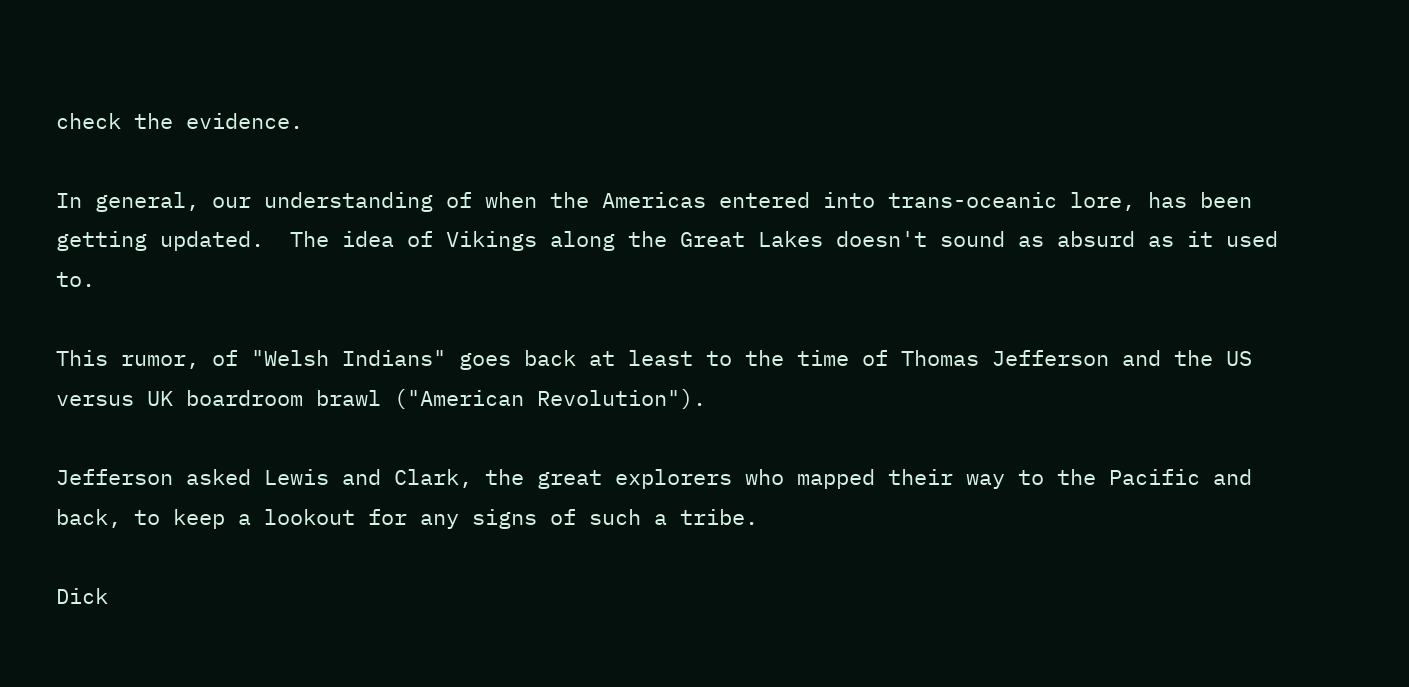check the evidence.

In general, our understanding of when the Americas entered into trans-oceanic lore, has been getting updated.  The idea of Vikings along the Great Lakes doesn't sound as absurd as it used to.

This rumor, of "Welsh Indians" goes back at least to the time of Thomas Jefferson and the US versus UK boardroom brawl ("American Revolution").

Jefferson asked Lewis and Clark, the great explorers who mapped their way to the Pacific and back, to keep a lookout for any signs of such a tribe.

Dick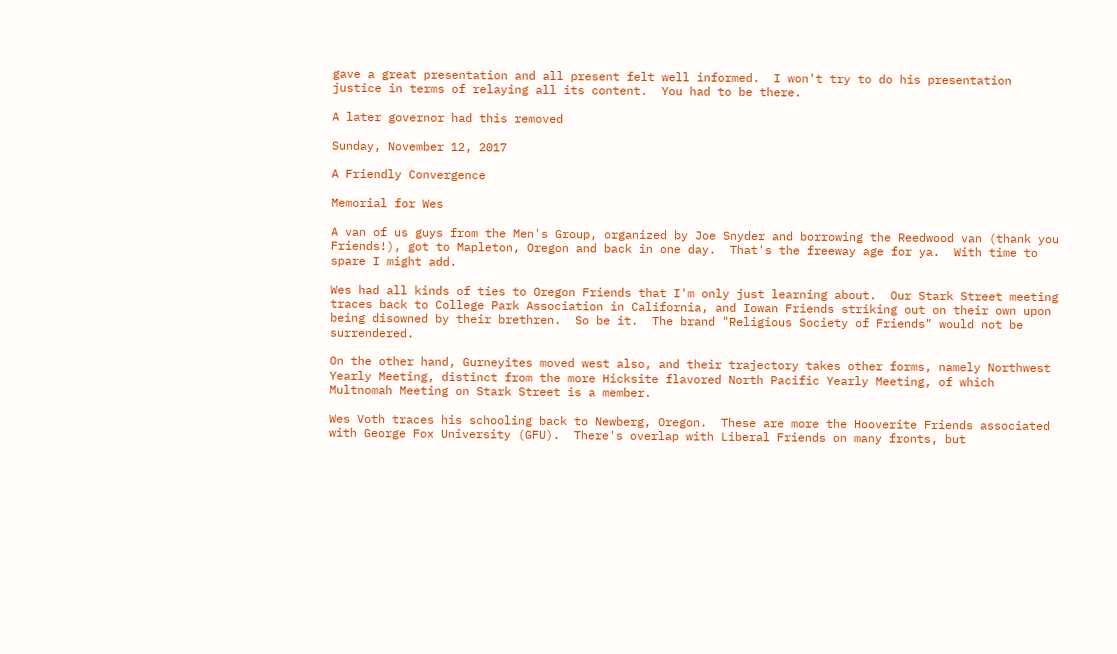gave a great presentation and all present felt well informed.  I won't try to do his presentation justice in terms of relaying all its content.  You had to be there.

A later governor had this removed

Sunday, November 12, 2017

A Friendly Convergence

Memorial for Wes

A van of us guys from the Men's Group, organized by Joe Snyder and borrowing the Reedwood van (thank you Friends!), got to Mapleton, Oregon and back in one day.  That's the freeway age for ya.  With time to spare I might add.

Wes had all kinds of ties to Oregon Friends that I'm only just learning about.  Our Stark Street meeting traces back to College Park Association in California, and Iowan Friends striking out on their own upon being disowned by their brethren.  So be it.  The brand "Religious Society of Friends" would not be surrendered.

On the other hand, Gurneyites moved west also, and their trajectory takes other forms, namely Northwest Yearly Meeting, distinct from the more Hicksite flavored North Pacific Yearly Meeting, of which Multnomah Meeting on Stark Street is a member.

Wes Voth traces his schooling back to Newberg, Oregon.  These are more the Hooverite Friends associated with George Fox University (GFU).  There's overlap with Liberal Friends on many fronts, but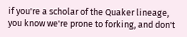if you're a scholar of the Quaker lineage, you know we're prone to forking, and don't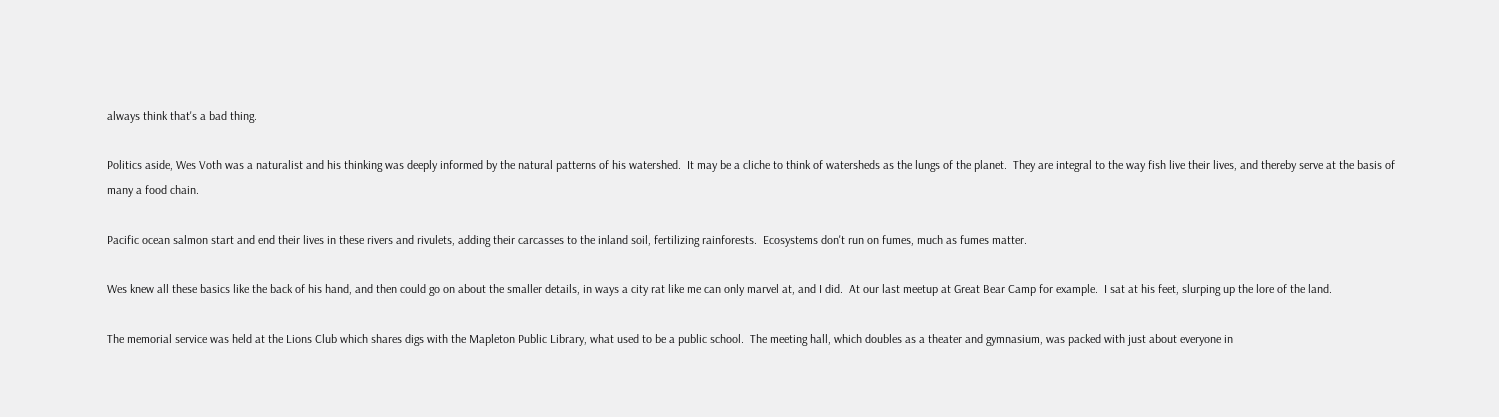always think that's a bad thing.

Politics aside, Wes Voth was a naturalist and his thinking was deeply informed by the natural patterns of his watershed.  It may be a cliche to think of watersheds as the lungs of the planet.  They are integral to the way fish live their lives, and thereby serve at the basis of many a food chain.

Pacific ocean salmon start and end their lives in these rivers and rivulets, adding their carcasses to the inland soil, fertilizing rainforests.  Ecosystems don't run on fumes, much as fumes matter.

Wes knew all these basics like the back of his hand, and then could go on about the smaller details, in ways a city rat like me can only marvel at, and I did.  At our last meetup at Great Bear Camp for example.  I sat at his feet, slurping up the lore of the land.

The memorial service was held at the Lions Club which shares digs with the Mapleton Public Library, what used to be a public school.  The meeting hall, which doubles as a theater and gymnasium, was packed with just about everyone in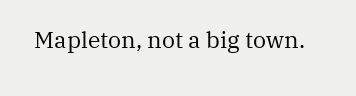Mapleton, not a big town.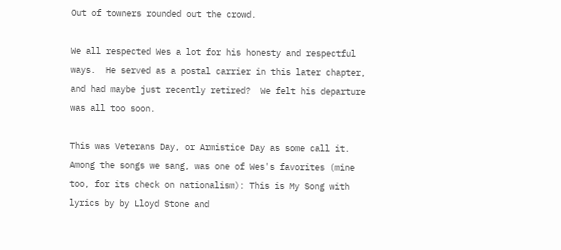Out of towners rounded out the crowd.

We all respected Wes a lot for his honesty and respectful ways.  He served as a postal carrier in this later chapter, and had maybe just recently retired?  We felt his departure was all too soon.

This was Veterans Day, or Armistice Day as some call it.  Among the songs we sang, was one of Wes's favorites (mine too, for its check on nationalism): This is My Song with lyrics by by Lloyd Stone and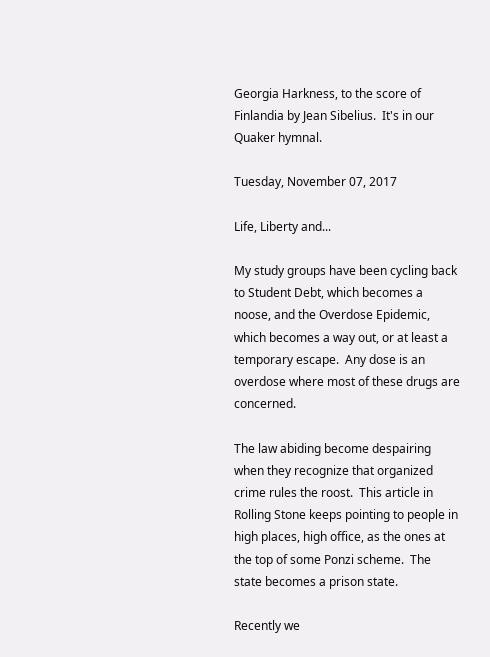Georgia Harkness, to the score of Finlandia by Jean Sibelius.  It's in our Quaker hymnal.

Tuesday, November 07, 2017

Life, Liberty and...

My study groups have been cycling back to Student Debt, which becomes a noose, and the Overdose Epidemic, which becomes a way out, or at least a temporary escape.  Any dose is an overdose where most of these drugs are concerned.

The law abiding become despairing when they recognize that organized crime rules the roost.  This article in Rolling Stone keeps pointing to people in high places, high office, as the ones at the top of some Ponzi scheme.  The state becomes a prison state.

Recently we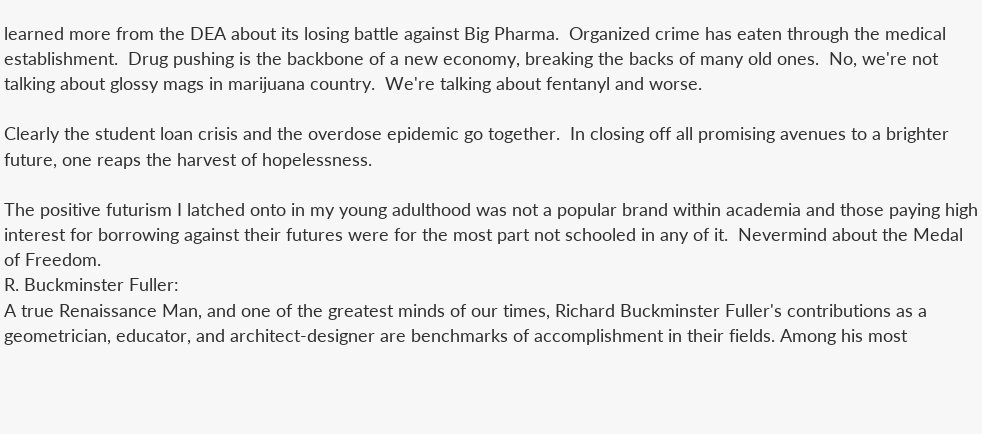learned more from the DEA about its losing battle against Big Pharma.  Organized crime has eaten through the medical establishment.  Drug pushing is the backbone of a new economy, breaking the backs of many old ones.  No, we're not talking about glossy mags in marijuana country.  We're talking about fentanyl and worse.

Clearly the student loan crisis and the overdose epidemic go together.  In closing off all promising avenues to a brighter future, one reaps the harvest of hopelessness.

The positive futurism I latched onto in my young adulthood was not a popular brand within academia and those paying high interest for borrowing against their futures were for the most part not schooled in any of it.  Nevermind about the Medal of Freedom.
R. Buckminster Fuller:
A true Renaissance Man, and one of the greatest minds of our times, Richard Buckminster Fuller's contributions as a geometrician, educator, and architect-designer are benchmarks of accomplishment in their fields. Among his most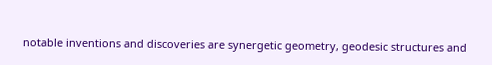notable inventions and discoveries are synergetic geometry, geodesic structures and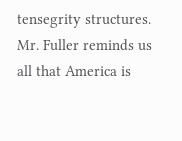tensegrity structures. Mr. Fuller reminds us all that America is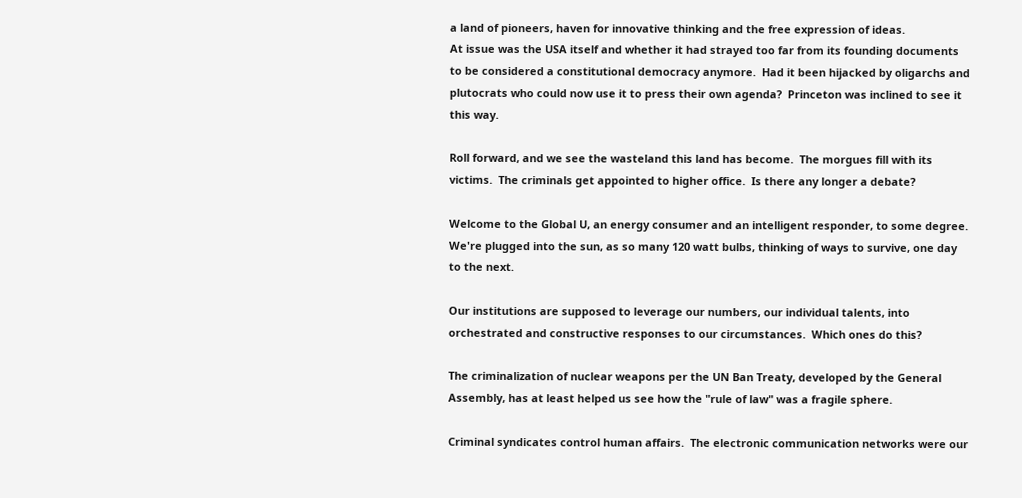a land of pioneers, haven for innovative thinking and the free expression of ideas.
At issue was the USA itself and whether it had strayed too far from its founding documents to be considered a constitutional democracy anymore.  Had it been hijacked by oligarchs and plutocrats who could now use it to press their own agenda?  Princeton was inclined to see it this way.

Roll forward, and we see the wasteland this land has become.  The morgues fill with its victims.  The criminals get appointed to higher office.  Is there any longer a debate?

Welcome to the Global U, an energy consumer and an intelligent responder, to some degree.  We're plugged into the sun, as so many 120 watt bulbs, thinking of ways to survive, one day to the next.

Our institutions are supposed to leverage our numbers, our individual talents, into orchestrated and constructive responses to our circumstances.  Which ones do this?

The criminalization of nuclear weapons per the UN Ban Treaty, developed by the General Assembly, has at least helped us see how the "rule of law" was a fragile sphere.

Criminal syndicates control human affairs.  The electronic communication networks were our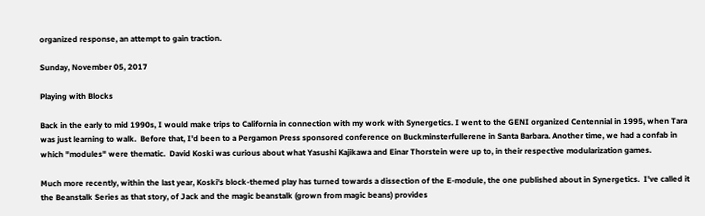organized response, an attempt to gain traction.

Sunday, November 05, 2017

Playing with Blocks

Back in the early to mid 1990s, I would make trips to California in connection with my work with Synergetics. I went to the GENI organized Centennial in 1995, when Tara was just learning to walk.  Before that, I'd been to a Pergamon Press sponsored conference on Buckminsterfullerene in Santa Barbara. Another time, we had a confab in which "modules" were thematic.  David Koski was curious about what Yasushi Kajikawa and Einar Thorstein were up to, in their respective modularization games.

Much more recently, within the last year, Koski's block-themed play has turned towards a dissection of the E-module, the one published about in Synergetics.  I've called it the Beanstalk Series as that story, of Jack and the magic beanstalk (grown from magic beans) provides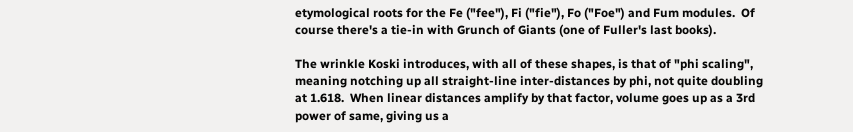etymological roots for the Fe ("fee"), Fi ("fie"), Fo ("Foe") and Fum modules.  Of course there's a tie-in with Grunch of Giants (one of Fuller's last books).

The wrinkle Koski introduces, with all of these shapes, is that of "phi scaling", meaning notching up all straight-line inter-distances by phi, not quite doubling at 1.618.  When linear distances amplify by that factor, volume goes up as a 3rd power of same, giving us a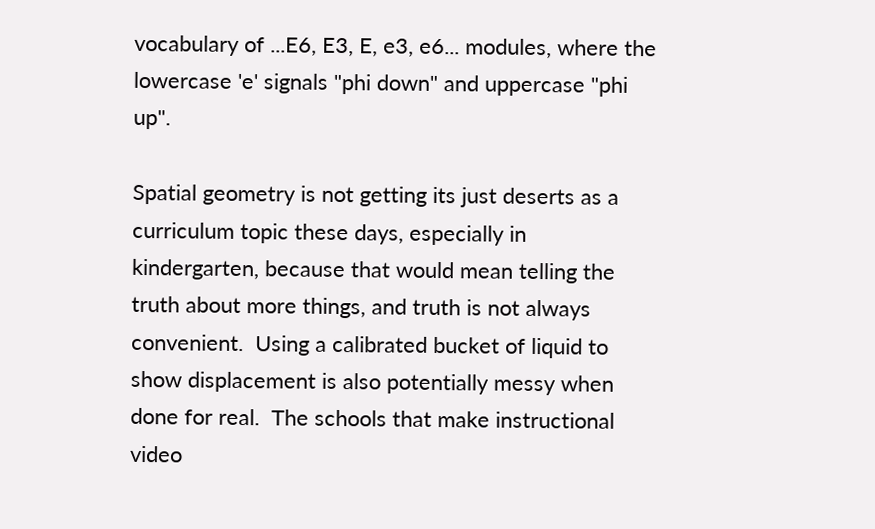vocabulary of ...E6, E3, E, e3, e6... modules, where the lowercase 'e' signals "phi down" and uppercase "phi up".

Spatial geometry is not getting its just deserts as a curriculum topic these days, especially in kindergarten, because that would mean telling the truth about more things, and truth is not always convenient.  Using a calibrated bucket of liquid to show displacement is also potentially messy when done for real.  The schools that make instructional video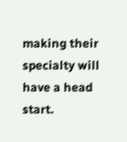making their specialty will have a head start.